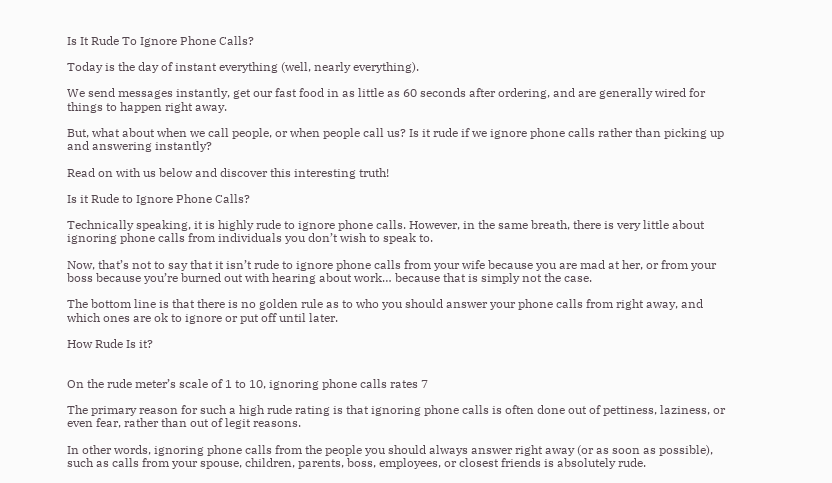Is It Rude To Ignore Phone Calls?

Today is the day of instant everything (well, nearly everything).

We send messages instantly, get our fast food in as little as 60 seconds after ordering, and are generally wired for things to happen right away.

But, what about when we call people, or when people call us? Is it rude if we ignore phone calls rather than picking up and answering instantly?

Read on with us below and discover this interesting truth!

Is it Rude to Ignore Phone Calls?

Technically speaking, it is highly rude to ignore phone calls. However, in the same breath, there is very little about ignoring phone calls from individuals you don’t wish to speak to.

Now, that’s not to say that it isn’t rude to ignore phone calls from your wife because you are mad at her, or from your boss because you’re burned out with hearing about work… because that is simply not the case.

The bottom line is that there is no golden rule as to who you should answer your phone calls from right away, and which ones are ok to ignore or put off until later.

How Rude Is it?


On the rude meter’s scale of 1 to 10, ignoring phone calls rates 7

The primary reason for such a high rude rating is that ignoring phone calls is often done out of pettiness, laziness, or even fear, rather than out of legit reasons.

In other words, ignoring phone calls from the people you should always answer right away (or as soon as possible), such as calls from your spouse, children, parents, boss, employees, or closest friends is absolutely rude.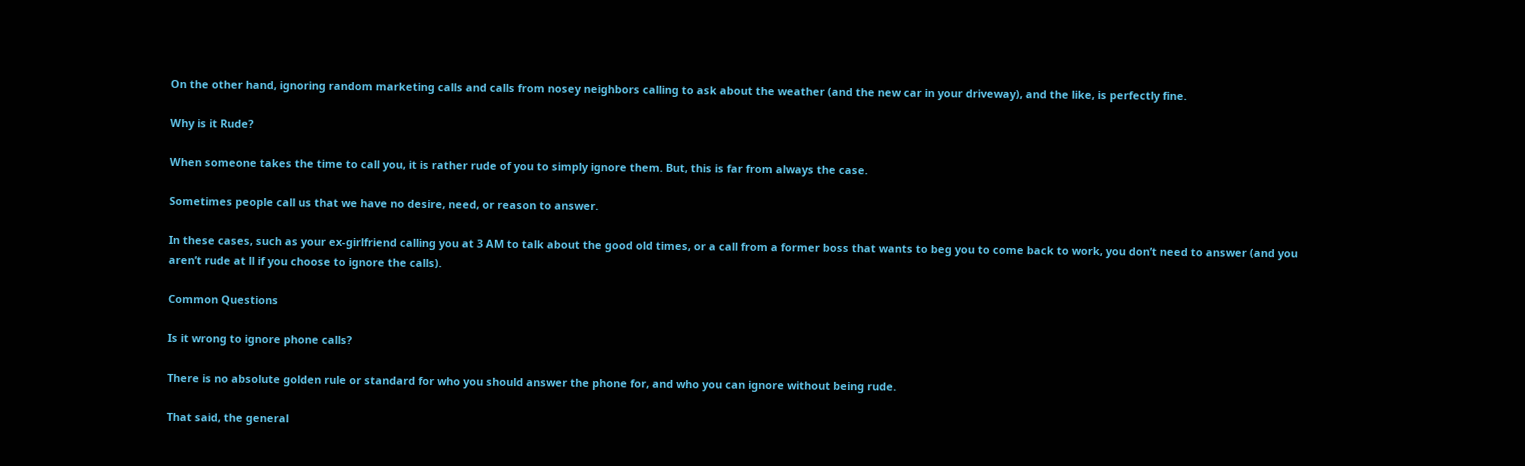On the other hand, ignoring random marketing calls and calls from nosey neighbors calling to ask about the weather (and the new car in your driveway), and the like, is perfectly fine.

Why is it Rude?

When someone takes the time to call you, it is rather rude of you to simply ignore them. But, this is far from always the case.

Sometimes people call us that we have no desire, need, or reason to answer.

In these cases, such as your ex-girlfriend calling you at 3 AM to talk about the good old times, or a call from a former boss that wants to beg you to come back to work, you don’t need to answer (and you aren’t rude at ll if you choose to ignore the calls).

Common Questions

Is it wrong to ignore phone calls?

There is no absolute golden rule or standard for who you should answer the phone for, and who you can ignore without being rude.

That said, the general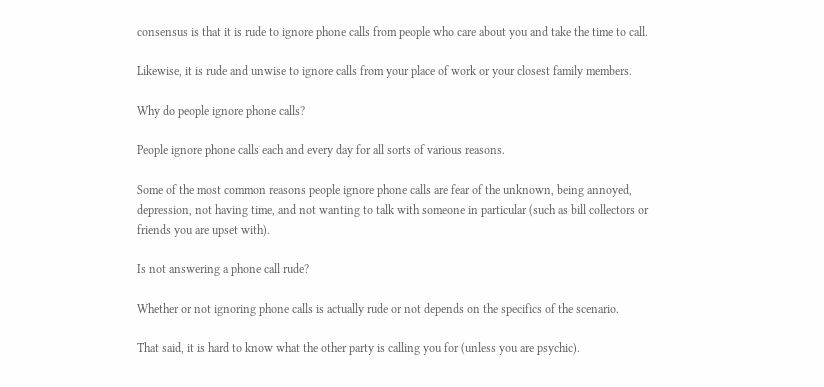consensus is that it is rude to ignore phone calls from people who care about you and take the time to call.

Likewise, it is rude and unwise to ignore calls from your place of work or your closest family members.

Why do people ignore phone calls?

People ignore phone calls each and every day for all sorts of various reasons.

Some of the most common reasons people ignore phone calls are fear of the unknown, being annoyed, depression, not having time, and not wanting to talk with someone in particular (such as bill collectors or friends you are upset with).

Is not answering a phone call rude?

Whether or not ignoring phone calls is actually rude or not depends on the specifics of the scenario.

That said, it is hard to know what the other party is calling you for (unless you are psychic).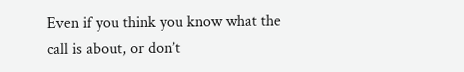Even if you think you know what the call is about, or don’t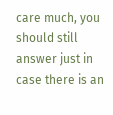care much, you should still answer just in case there is an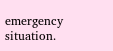emergency situation.